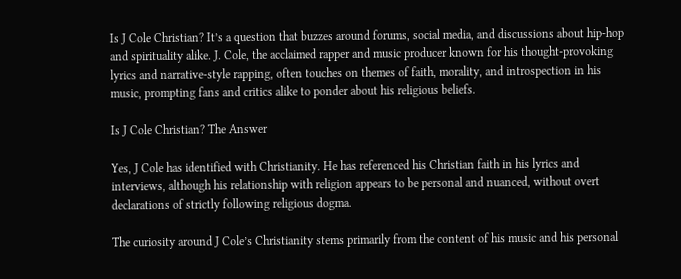Is J Cole Christian? It’s a question that buzzes around forums, social media, and discussions about hip-hop and spirituality alike. J. Cole, the acclaimed rapper and music producer known for his thought-provoking lyrics and narrative-style rapping, often touches on themes of faith, morality, and introspection in his music, prompting fans and critics alike to ponder about his religious beliefs.

Is J Cole Christian? The Answer

Yes, J Cole has identified with Christianity. He has referenced his Christian faith in his lyrics and interviews, although his relationship with religion appears to be personal and nuanced, without overt declarations of strictly following religious dogma.

The curiosity around J Cole’s Christianity stems primarily from the content of his music and his personal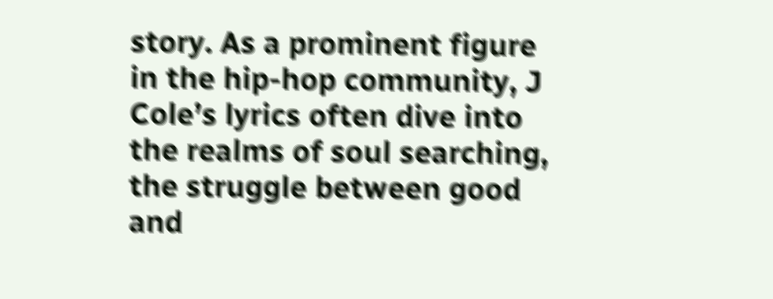story. As a prominent figure in the hip-hop community, J Cole’s lyrics often dive into the realms of soul searching, the struggle between good and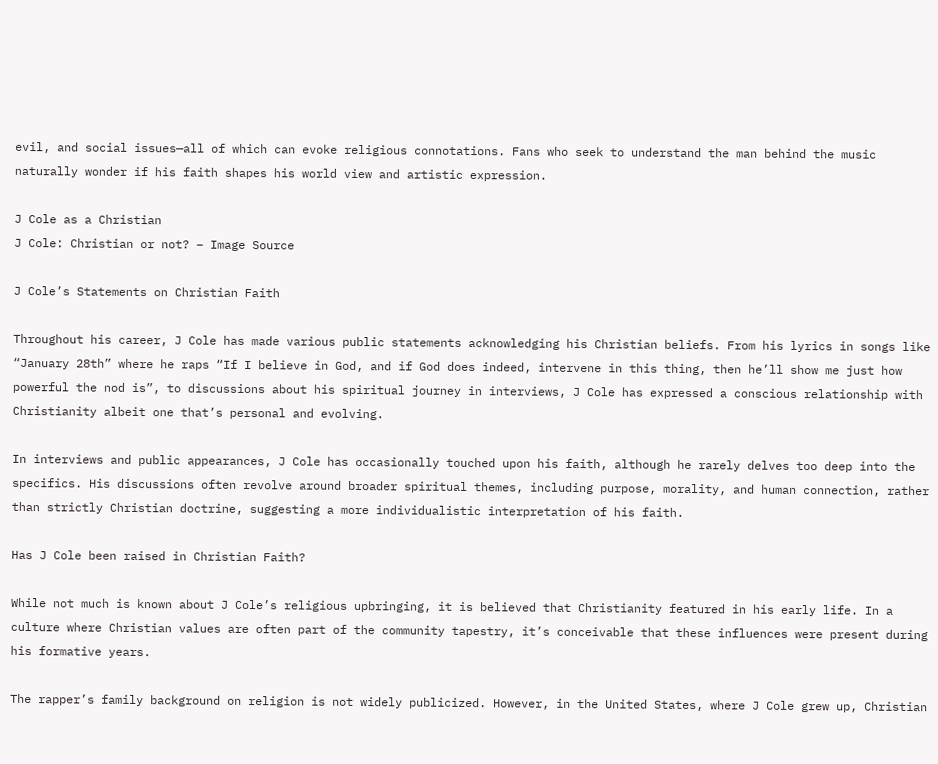evil, and social issues—all of which can evoke religious connotations. Fans who seek to understand the man behind the music naturally wonder if his faith shapes his world view and artistic expression.

J Cole as a Christian
J Cole: Christian or not? – Image Source

J Cole’s Statements on Christian Faith

Throughout his career, J Cole has made various public statements acknowledging his Christian beliefs. From his lyrics in songs like “January 28th” where he raps “If I believe in God, and if God does indeed, intervene in this thing, then he’ll show me just how powerful the nod is”, to discussions about his spiritual journey in interviews, J Cole has expressed a conscious relationship with Christianity albeit one that’s personal and evolving.

In interviews and public appearances, J Cole has occasionally touched upon his faith, although he rarely delves too deep into the specifics. His discussions often revolve around broader spiritual themes, including purpose, morality, and human connection, rather than strictly Christian doctrine, suggesting a more individualistic interpretation of his faith.

Has J Cole been raised in Christian Faith?

While not much is known about J Cole’s religious upbringing, it is believed that Christianity featured in his early life. In a culture where Christian values are often part of the community tapestry, it’s conceivable that these influences were present during his formative years.

The rapper’s family background on religion is not widely publicized. However, in the United States, where J Cole grew up, Christian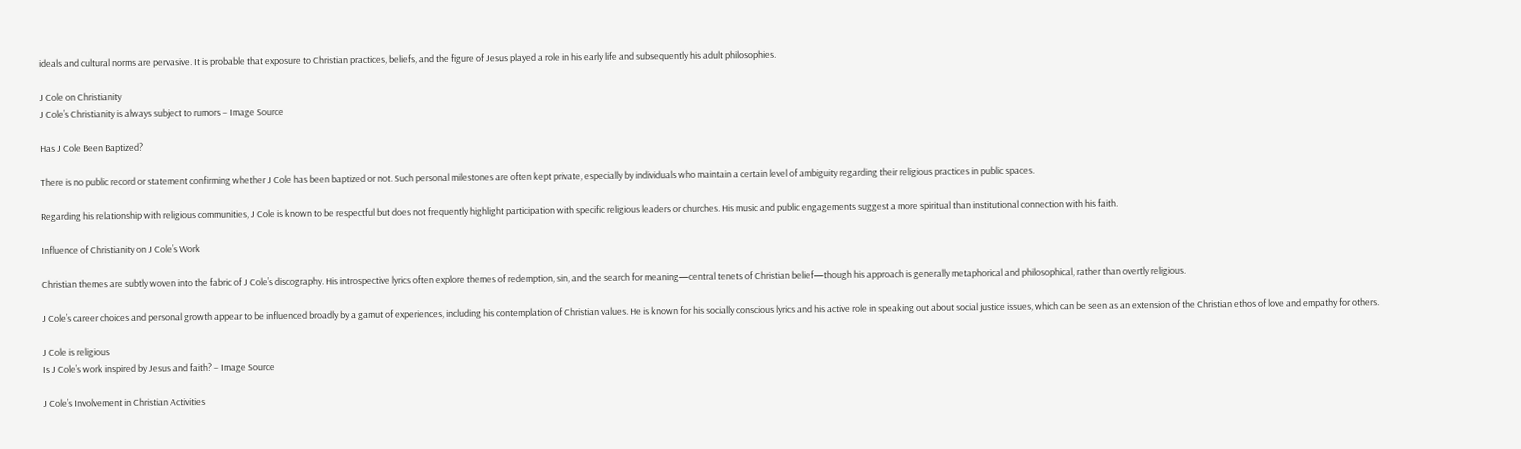ideals and cultural norms are pervasive. It is probable that exposure to Christian practices, beliefs, and the figure of Jesus played a role in his early life and subsequently his adult philosophies.

J Cole on Christianity
J Cole’s Christianity is always subject to rumors – Image Source

Has J Cole Been Baptized?

There is no public record or statement confirming whether J Cole has been baptized or not. Such personal milestones are often kept private, especially by individuals who maintain a certain level of ambiguity regarding their religious practices in public spaces.

Regarding his relationship with religious communities, J Cole is known to be respectful but does not frequently highlight participation with specific religious leaders or churches. His music and public engagements suggest a more spiritual than institutional connection with his faith.

Influence of Christianity on J Cole’s Work

Christian themes are subtly woven into the fabric of J Cole’s discography. His introspective lyrics often explore themes of redemption, sin, and the search for meaning—central tenets of Christian belief—though his approach is generally metaphorical and philosophical, rather than overtly religious.

J Cole’s career choices and personal growth appear to be influenced broadly by a gamut of experiences, including his contemplation of Christian values. He is known for his socially conscious lyrics and his active role in speaking out about social justice issues, which can be seen as an extension of the Christian ethos of love and empathy for others.

J Cole is religious
Is J Cole’s work inspired by Jesus and faith? – Image Source

J Cole’s Involvement in Christian Activities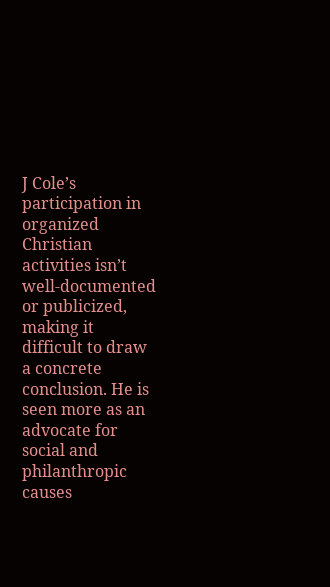J Cole’s participation in organized Christian activities isn’t well-documented or publicized, making it difficult to draw a concrete conclusion. He is seen more as an advocate for social and philanthropic causes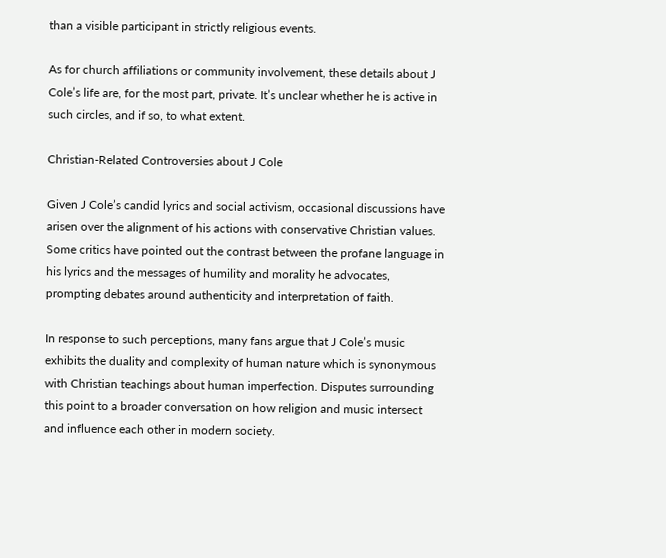than a visible participant in strictly religious events.

As for church affiliations or community involvement, these details about J Cole’s life are, for the most part, private. It’s unclear whether he is active in such circles, and if so, to what extent.

Christian-Related Controversies about J Cole

Given J Cole’s candid lyrics and social activism, occasional discussions have arisen over the alignment of his actions with conservative Christian values. Some critics have pointed out the contrast between the profane language in his lyrics and the messages of humility and morality he advocates, prompting debates around authenticity and interpretation of faith.

In response to such perceptions, many fans argue that J Cole’s music exhibits the duality and complexity of human nature which is synonymous with Christian teachings about human imperfection. Disputes surrounding this point to a broader conversation on how religion and music intersect and influence each other in modern society.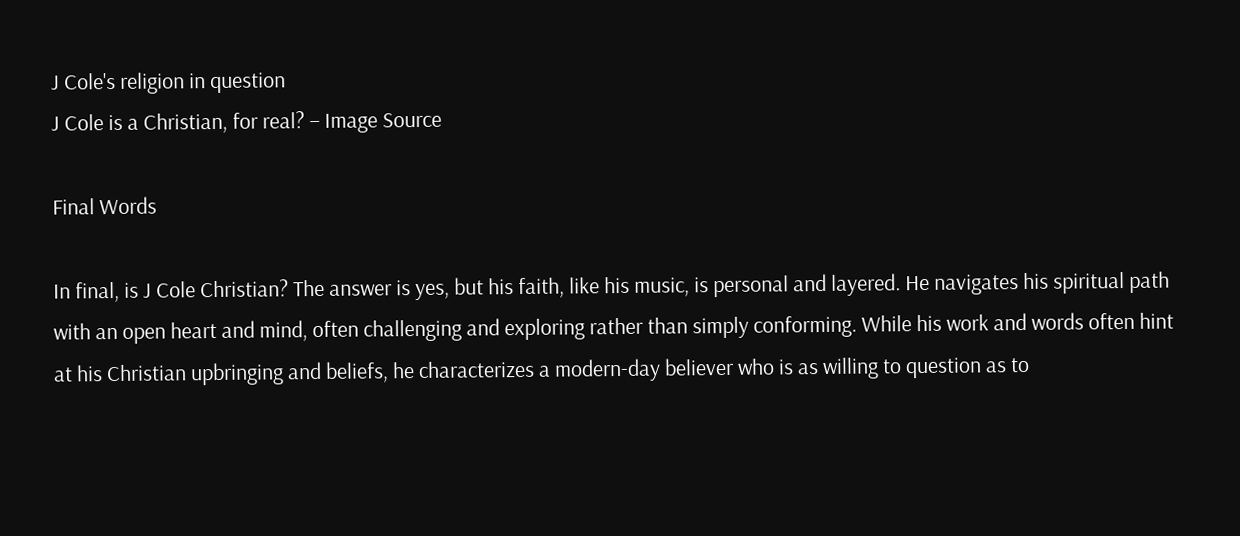J Cole's religion in question
J Cole is a Christian, for real? – Image Source

Final Words

In final, is J Cole Christian? The answer is yes, but his faith, like his music, is personal and layered. He navigates his spiritual path with an open heart and mind, often challenging and exploring rather than simply conforming. While his work and words often hint at his Christian upbringing and beliefs, he characterizes a modern-day believer who is as willing to question as to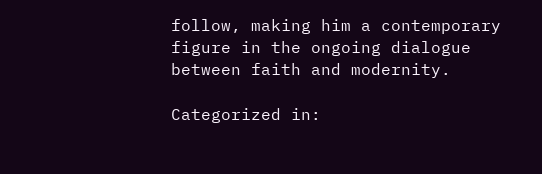follow, making him a contemporary figure in the ongoing dialogue between faith and modernity.

Categorized in: